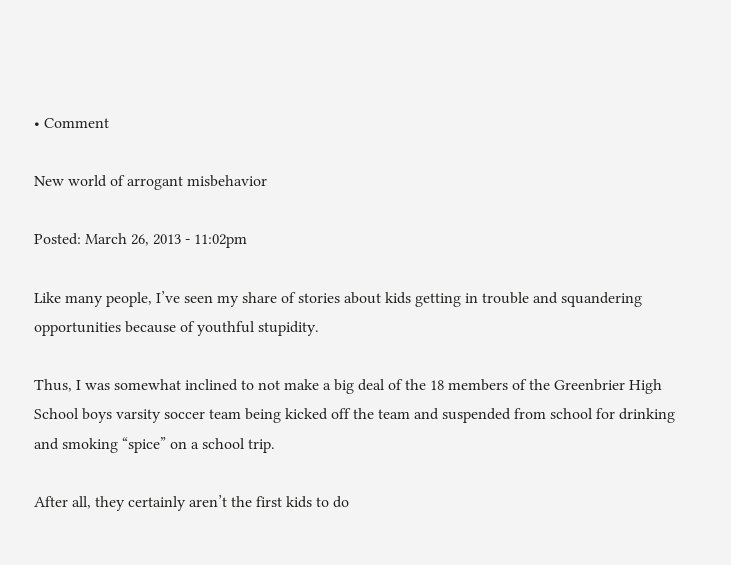• Comment

New world of arrogant misbehavior

Posted: March 26, 2013 - 11:02pm

Like many people, I’ve seen my share of stories about kids getting in trouble and squandering opportunities because of youthful stupidity.

Thus, I was somewhat inclined to not make a big deal of the 18 members of the Greenbrier High School boys varsity soccer team being kicked off the team and suspended from school for drinking and smoking “spice” on a school trip.

After all, they certainly aren’t the first kids to do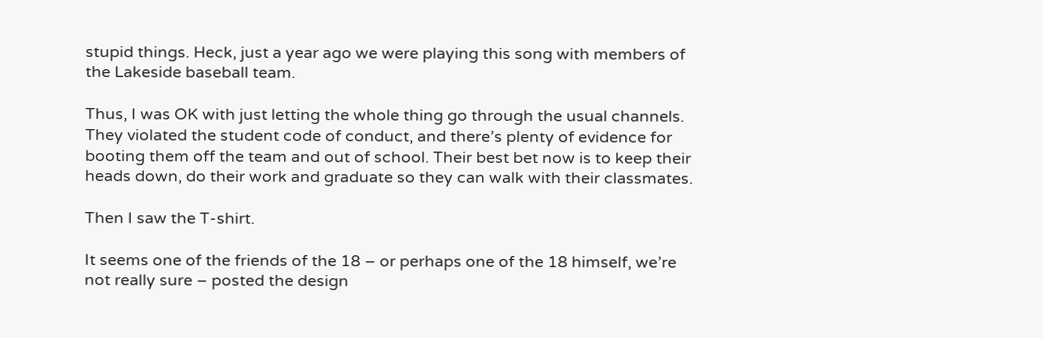stupid things. Heck, just a year ago we were playing this song with members of the Lakeside baseball team.

Thus, I was OK with just letting the whole thing go through the usual channels. They violated the student code of conduct, and there’s plenty of evidence for booting them off the team and out of school. Their best bet now is to keep their heads down, do their work and graduate so they can walk with their classmates.

Then I saw the T-shirt.

It seems one of the friends of the 18 – or perhaps one of the 18 himself, we’re not really sure – posted the design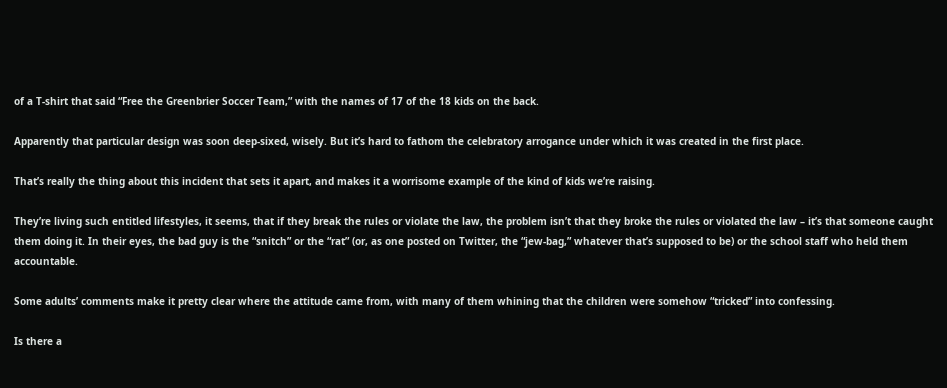of a T-shirt that said “Free the Greenbrier Soccer Team,” with the names of 17 of the 18 kids on the back.

Apparently that particular design was soon deep-sixed, wisely. But it’s hard to fathom the celebratory arrogance under which it was created in the first place.

That’s really the thing about this incident that sets it apart, and makes it a worrisome example of the kind of kids we’re raising.

They’re living such entitled lifestyles, it seems, that if they break the rules or violate the law, the problem isn’t that they broke the rules or violated the law – it’s that someone caught them doing it. In their eyes, the bad guy is the “snitch” or the “rat” (or, as one posted on Twitter, the “jew-bag,” whatever that’s supposed to be) or the school staff who held them accountable.

Some adults’ comments make it pretty clear where the attitude came from, with many of them whining that the children were somehow “tricked” into confessing.

Is there a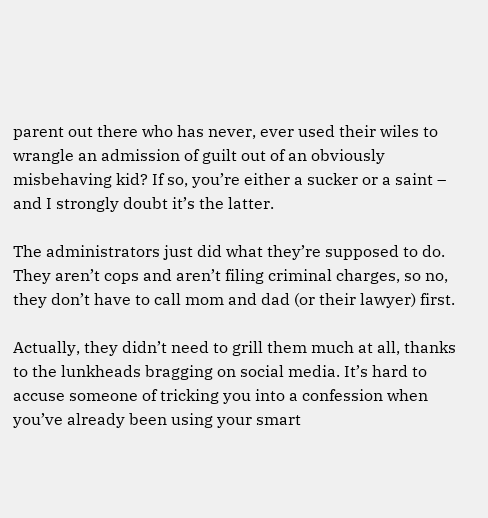parent out there who has never, ever used their wiles to wrangle an admission of guilt out of an obviously misbehaving kid? If so, you’re either a sucker or a saint – and I strongly doubt it’s the latter.

The administrators just did what they’re supposed to do. They aren’t cops and aren’t filing criminal charges, so no, they don’t have to call mom and dad (or their lawyer) first.

Actually, they didn’t need to grill them much at all, thanks to the lunkheads bragging on social media. It’s hard to accuse someone of tricking you into a confession when you’ve already been using your smart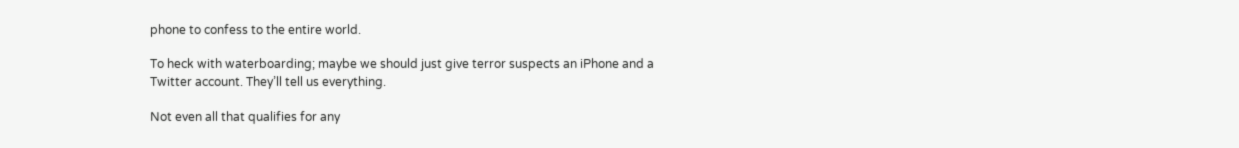phone to confess to the entire world.

To heck with waterboarding; maybe we should just give terror suspects an iPhone and a Twitter account. They’ll tell us everything.

Not even all that qualifies for any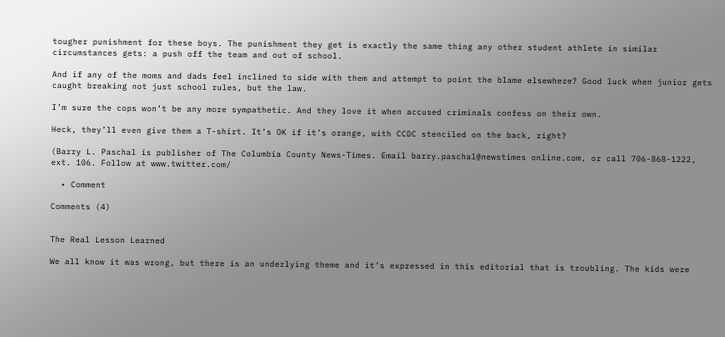tougher punishment for these boys. The punishment they get is exactly the same thing any other student athlete in similar circumstances gets: a push off the team and out of school.

And if any of the moms and dads feel inclined to side with them and attempt to point the blame elsewhere? Good luck when junior gets caught breaking not just school rules, but the law.

I’m sure the cops won’t be any more sympathetic. And they love it when accused criminals confess on their own.

Heck, they’ll even give them a T-shirt. It’s OK if it’s orange, with CCDC stenciled on the back, right?

(Barry L. Paschal is publisher of The Columbia County News-Times. Email barry.paschal@newstimes online.com, or call 706-868-1222, ext. 106. Follow at www.twitter.com/

  • Comment

Comments (4)


The Real Lesson Learned

We all know it was wrong, but there is an underlying theme and it’s expressed in this editorial that is troubling. The kids were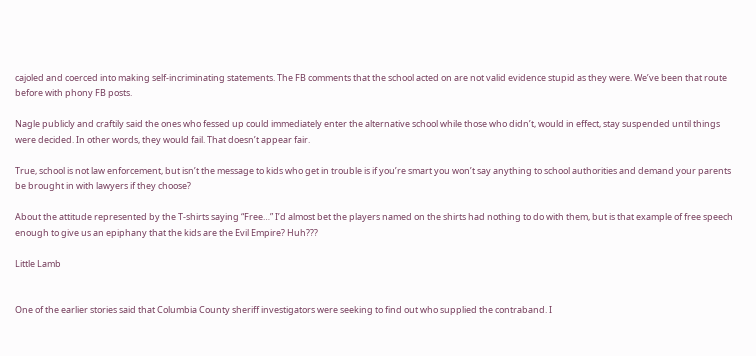cajoled and coerced into making self-incriminating statements. The FB comments that the school acted on are not valid evidence stupid as they were. We’ve been that route before with phony FB posts.

Nagle publicly and craftily said the ones who fessed up could immediately enter the alternative school while those who didn’t, would in effect, stay suspended until things were decided. In other words, they would fail. That doesn’t appear fair.

True, school is not law enforcement, but isn’t the message to kids who get in trouble is if you’re smart you won’t say anything to school authorities and demand your parents be brought in with lawyers if they choose?

About the attitude represented by the T-shirts saying “Free…” I’d almost bet the players named on the shirts had nothing to do with them, but is that example of free speech enough to give us an epiphany that the kids are the Evil Empire? Huh???

Little Lamb


One of the earlier stories said that Columbia County sheriff investigators were seeking to find out who supplied the contraband. I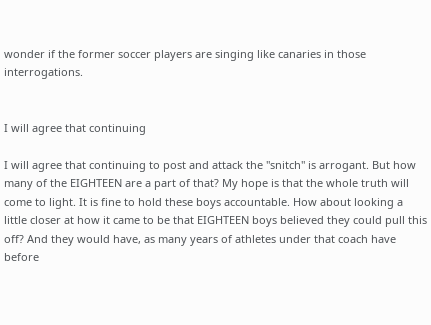wonder if the former soccer players are singing like canaries in those interrogations.


I will agree that continuing

I will agree that continuing to post and attack the "snitch" is arrogant. But how many of the EIGHTEEN are a part of that? My hope is that the whole truth will come to light. It is fine to hold these boys accountable. How about looking a little closer at how it came to be that EIGHTEEN boys believed they could pull this off? And they would have, as many years of athletes under that coach have before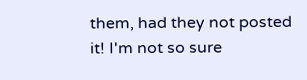them, had they not posted it! I'm not so sure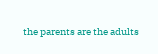the parents are the adults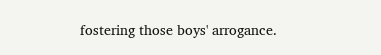fostering those boys' arrogance.